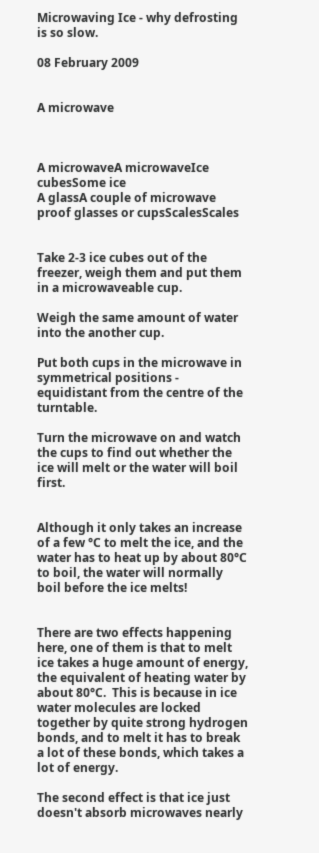Microwaving Ice - why defrosting is so slow.

08 February 2009


A microwave



A microwaveA microwaveIce cubesSome ice
A glassA couple of microwave proof glasses or cupsScalesScales


Take 2-3 ice cubes out of the freezer, weigh them and put them in a microwaveable cup.

Weigh the same amount of water into the another cup.

Put both cups in the microwave in symmetrical positions - equidistant from the centre of the turntable.

Turn the microwave on and watch the cups to find out whether the ice will melt or the water will boil first.


Although it only takes an increase of a few °C to melt the ice, and the water has to heat up by about 80°C to boil, the water will normally boil before the ice melts!


There are two effects happening here, one of them is that to melt ice takes a huge amount of energy, the equivalent of heating water by about 80°C.  This is because in ice water molecules are locked together by quite strong hydrogen bonds, and to melt it has to break a lot of these bonds, which takes a lot of energy.

The second effect is that ice just doesn't absorb microwaves nearly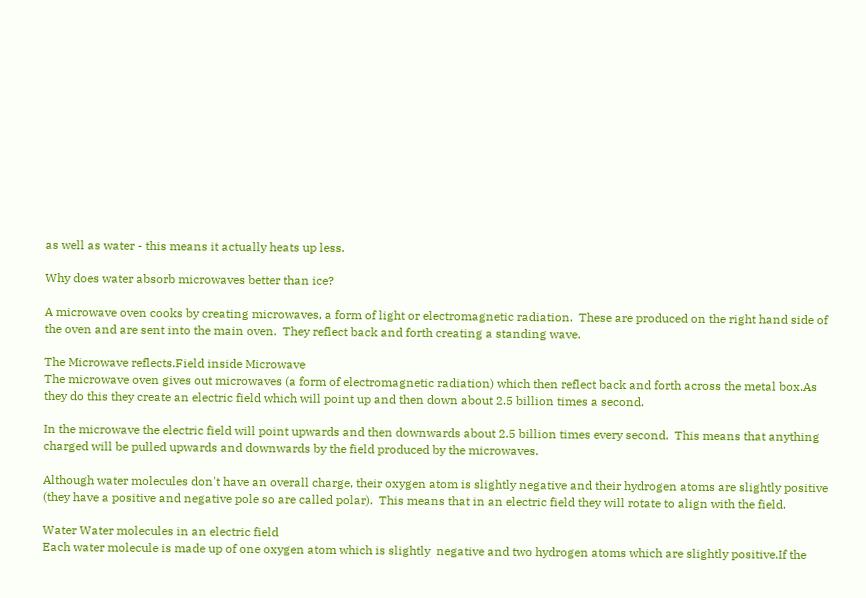as well as water - this means it actually heats up less.

Why does water absorb microwaves better than ice?

A microwave oven cooks by creating microwaves, a form of light or electromagnetic radiation.  These are produced on the right hand side of the oven and are sent into the main oven.  They reflect back and forth creating a standing wave.

The Microwave reflects.Field inside Microwave
The microwave oven gives out microwaves (a form of electromagnetic radiation) which then reflect back and forth across the metal box.As they do this they create an electric field which will point up and then down about 2.5 billion times a second.

In the microwave the electric field will point upwards and then downwards about 2.5 billion times every second.  This means that anything charged will be pulled upwards and downwards by the field produced by the microwaves.

Although water molecules don't have an overall charge, their oxygen atom is slightly negative and their hydrogen atoms are slightly positive (they have a positive and negative pole so are called polar).  This means that in an electric field they will rotate to align with the field.

Water Water molecules in an electric field
Each water molecule is made up of one oxygen atom which is slightly  negative and two hydrogen atoms which are slightly positive.If the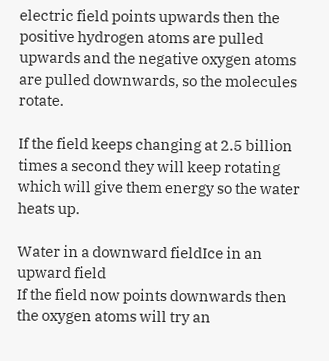electric field points upwards then the positive hydrogen atoms are pulled upwards and the negative oxygen atoms are pulled downwards, so the molecules rotate.

If the field keeps changing at 2.5 billion times a second they will keep rotating which will give them energy so the water heats up.

Water in a downward fieldIce in an upward field
If the field now points downwards then the oxygen atoms will try an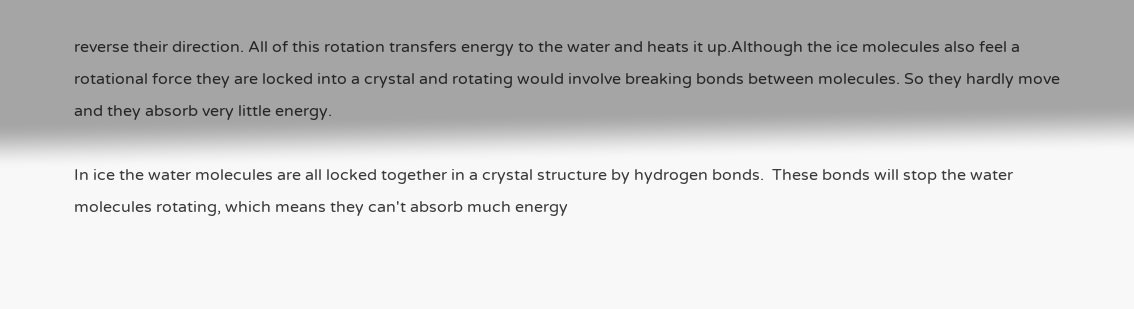reverse their direction. All of this rotation transfers energy to the water and heats it up.Although the ice molecules also feel a rotational force they are locked into a crystal and rotating would involve breaking bonds between molecules. So they hardly move and they absorb very little energy.

In ice the water molecules are all locked together in a crystal structure by hydrogen bonds.  These bonds will stop the water molecules rotating, which means they can't absorb much energy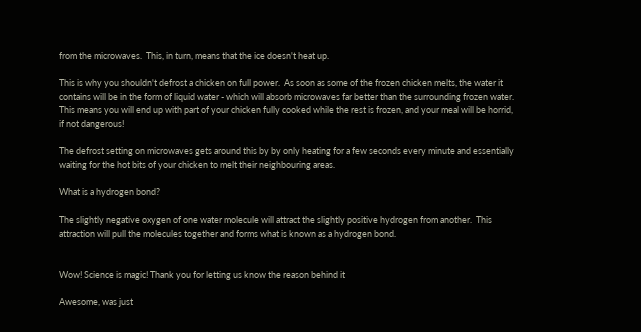from the microwaves.  This, in turn, means that the ice doesn't heat up.

This is why you shouldn't defrost a chicken on full power.  As soon as some of the frozen chicken melts, the water it contains will be in the form of liquid water - which will absorb microwaves far better than the surrounding frozen water.  This means you will end up with part of your chicken fully cooked while the rest is frozen, and your meal will be horrid, if not dangerous!

The defrost setting on microwaves gets around this by by only heating for a few seconds every minute and essentially waiting for the hot bits of your chicken to melt their neighbouring areas.

What is a hydrogen bond?

The slightly negative oxygen of one water molecule will attract the slightly positive hydrogen from another.  This attraction will pull the molecules together and forms what is known as a hydrogen bond.


Wow! Science is magic! Thank you for letting us know the reason behind it

Awesome, was just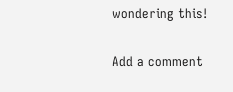wondering this!

Add a comment